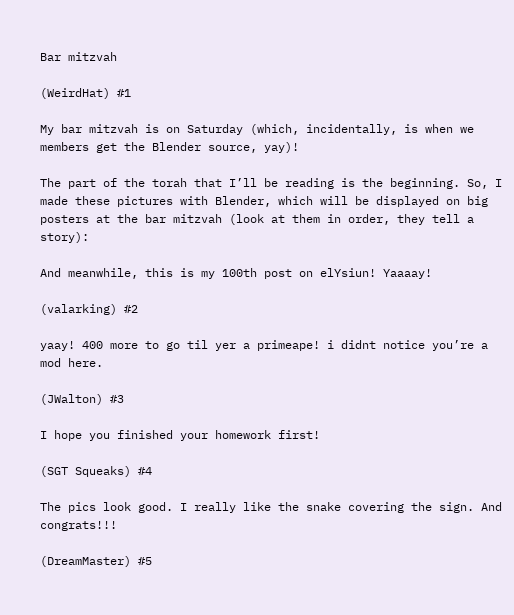Bar mitzvah

(WeirdHat) #1

My bar mitzvah is on Saturday (which, incidentally, is when we members get the Blender source, yay)!

The part of the torah that I’ll be reading is the beginning. So, I made these pictures with Blender, which will be displayed on big posters at the bar mitzvah (look at them in order, they tell a story):

And meanwhile, this is my 100th post on elYsiun! Yaaaay!

(valarking) #2

yaay! 400 more to go til yer a primeape! i didnt notice you’re a mod here.

(JWalton) #3

I hope you finished your homework first!

(SGT Squeaks) #4

The pics look good. I really like the snake covering the sign. And congrats!!!

(DreamMaster) #5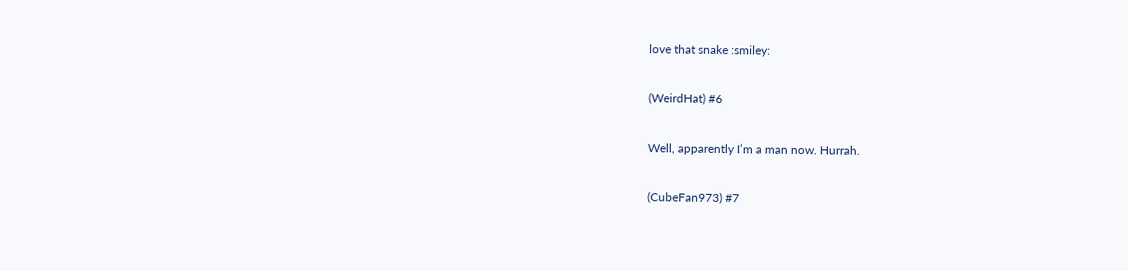love that snake :smiley:

(WeirdHat) #6

Well, apparently I’m a man now. Hurrah.

(CubeFan973) #7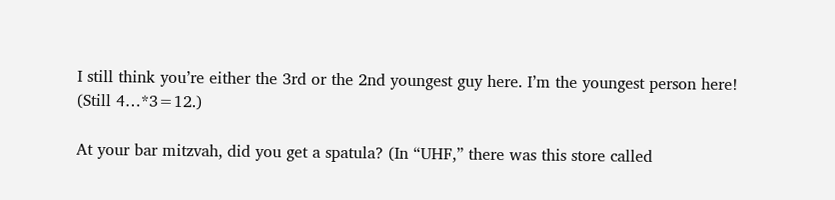I still think you’re either the 3rd or the 2nd youngest guy here. I’m the youngest person here! (Still 4…*3=12.)

At your bar mitzvah, did you get a spatula? (In “UHF,” there was this store called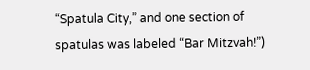“Spatula City,” and one section of spatulas was labeled “Bar Mitzvah!”)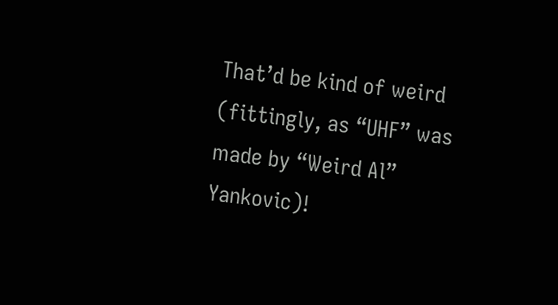That’d be kind of weird (fittingly, as “UHF” was made by “Weird Al” Yankovic)!